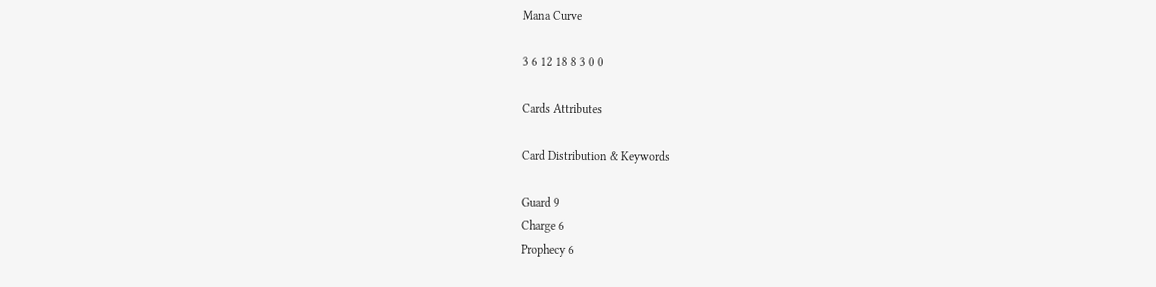Mana Curve

3 6 12 18 8 3 0 0

Cards Attributes

Card Distribution & Keywords

Guard 9
Charge 6
Prophecy 6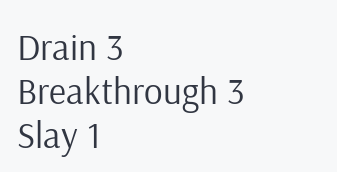Drain 3
Breakthrough 3
Slay 1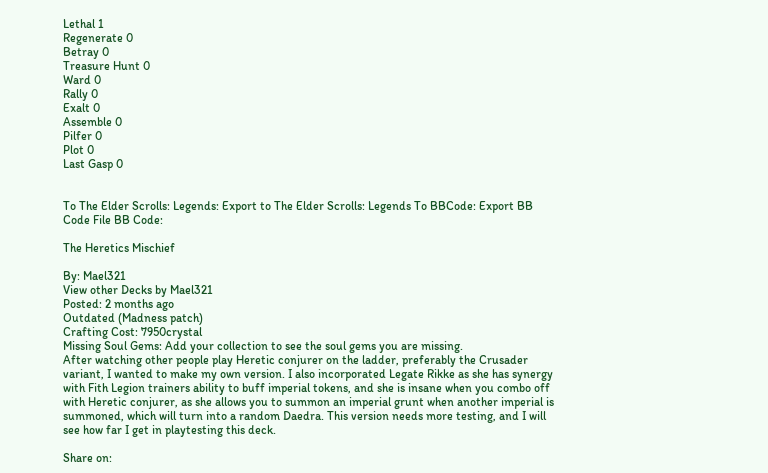Lethal 1
Regenerate 0
Betray 0
Treasure Hunt 0
Ward 0
Rally 0
Exalt 0
Assemble 0
Pilfer 0
Plot 0
Last Gasp 0


To The Elder Scrolls: Legends: Export to The Elder Scrolls: Legends To BBCode: Export BB Code File BB Code:

The Heretics Mischief

By: Mael321
View other Decks by Mael321
Posted: 2 months ago
Outdated (Madness patch)
Crafting Cost: 7950crystal
Missing Soul Gems: Add your collection to see the soul gems you are missing.
After watching other people play Heretic conjurer on the ladder, preferably the Crusader variant, I wanted to make my own version. I also incorporated Legate Rikke as she has synergy with Fith Legion trainers ability to buff imperial tokens, and she is insane when you combo off with Heretic conjurer, as she allows you to summon an imperial grunt when another imperial is summoned, which will turn into a random Daedra. This version needs more testing, and I will see how far I get in playtesting this deck.

Share on: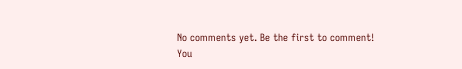No comments yet. Be the first to comment!
You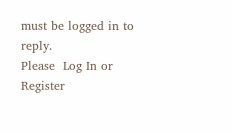must be logged in to reply.
Please  Log In or  Register